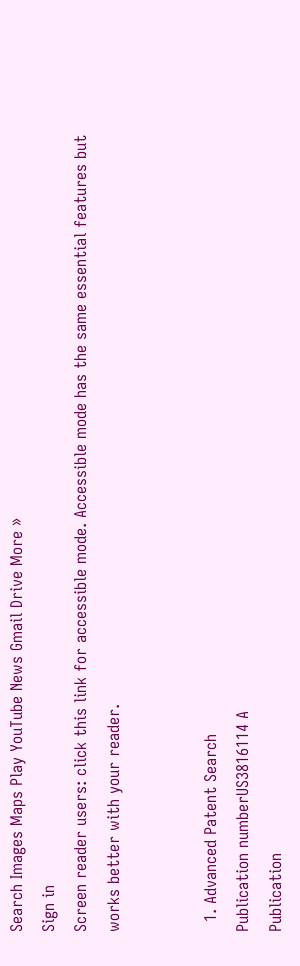Search Images Maps Play YouTube News Gmail Drive More »
Sign in
Screen reader users: click this link for accessible mode. Accessible mode has the same essential features but works better with your reader.


  1. Advanced Patent Search
Publication numberUS3816114 A
Publication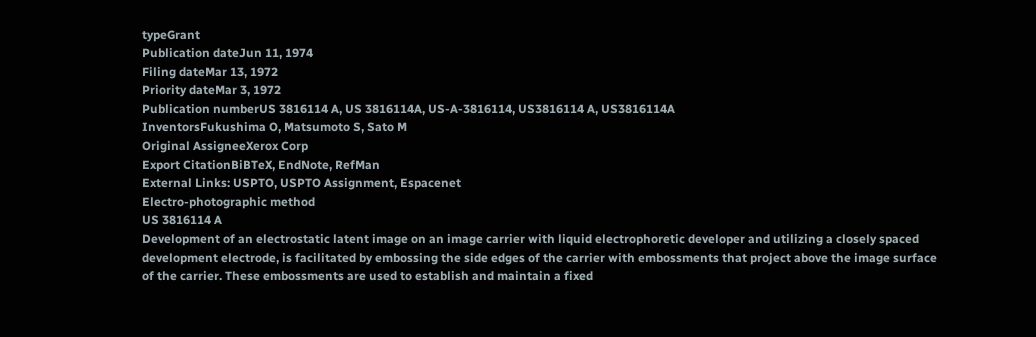typeGrant
Publication dateJun 11, 1974
Filing dateMar 13, 1972
Priority dateMar 3, 1972
Publication numberUS 3816114 A, US 3816114A, US-A-3816114, US3816114 A, US3816114A
InventorsFukushima O, Matsumoto S, Sato M
Original AssigneeXerox Corp
Export CitationBiBTeX, EndNote, RefMan
External Links: USPTO, USPTO Assignment, Espacenet
Electro-photographic method
US 3816114 A
Development of an electrostatic latent image on an image carrier with liquid electrophoretic developer and utilizing a closely spaced development electrode, is facilitated by embossing the side edges of the carrier with embossments that project above the image surface of the carrier. These embossments are used to establish and maintain a fixed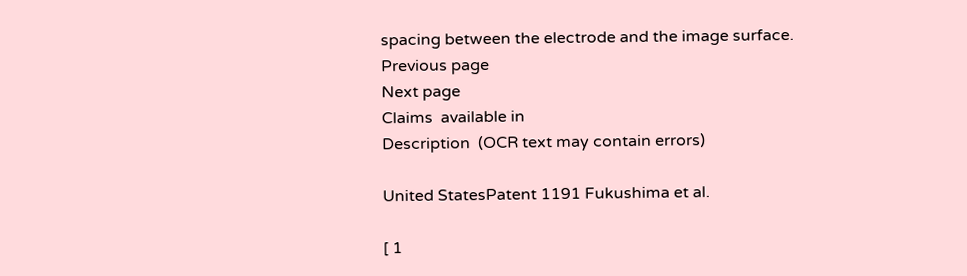spacing between the electrode and the image surface.
Previous page
Next page
Claims  available in
Description  (OCR text may contain errors)

United StatesPatent 1191 Fukushima et al.

[ 1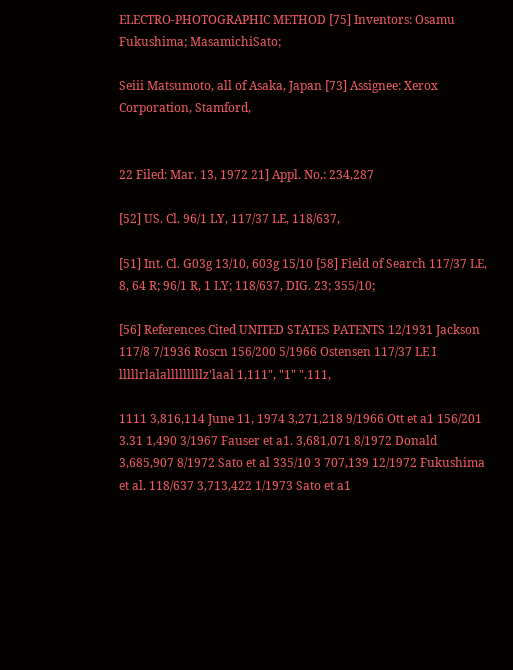ELECTRO-PHOTOGRAPHIC METHOD [75] Inventors: Osamu Fukushima; MasamichiSato;

Seiii Matsumoto, all of Asaka, Japan [73] Assignee: Xerox Corporation, Stamford,


22 Filed: Mar. 13, 1972 21] Appl. No,: 234,287

[52] US. Cl. 96/1 LY, 117/37 LE, 118/637,

[51] Int. Cl. G03g 13/10, 603g 15/10 [58] Field of Search 117/37 LE, 8, 64 R; 96/1 R, 1 LY; 118/637, DIG. 23; 355/10;

[56] References Cited UNITED STATES PATENTS 12/1931 Jackson 117/8 7/1936 Roscn 156/200 5/1966 Ostensen 117/37 LE I lllllrlalalllllllllz'laal 1,111", "1" ".111,

1111 3,816,114 June 11, 1974 3,271,218 9/1966 Ott et a1 156/201 3.31 1,490 3/1967 Fauser et a1. 3,681,071 8/1972 Donald 3,685,907 8/1972 Sato et al 335/10 3 707,139 12/1972 Fukushima et al. 118/637 3,713,422 1/1973 Sato et a1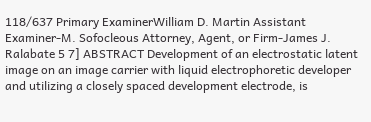118/637 Primary ExaminerWilliam D. Martin Assistant Examiner-M. Sofocleous Attorney, Agent, or Firm-James J. Ralabate 5 7] ABSTRACT Development of an electrostatic latent image on an image carrier with liquid electrophoretic developer and utilizing a closely spaced development electrode, is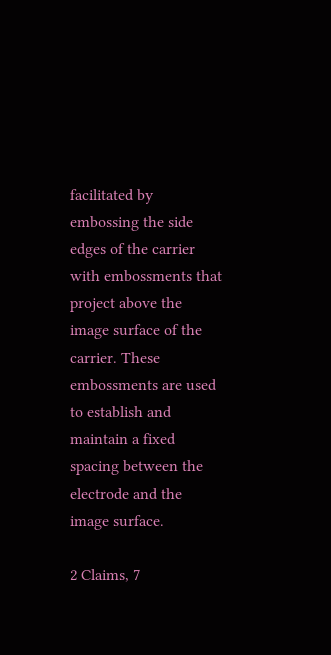facilitated by embossing the side edges of the carrier with embossments that project above the image surface of the carrier. These embossments are used to establish and maintain a fixed spacing between the electrode and the image surface.

2 Claims, 7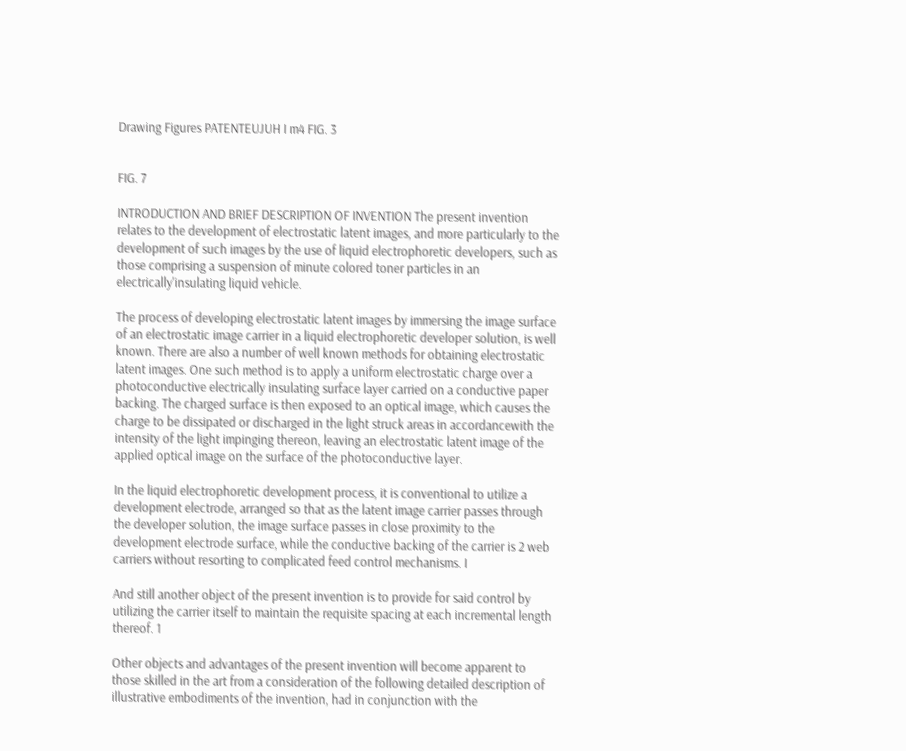Drawing Figures PATENTEUJUH I m4 FIG. 3


FIG. 7

INTRODUCTION AND BRIEF DESCRIPTION OF INVENTION The present invention relates to the development of electrostatic latent images, and more particularly to the development of such images by the use of liquid electrophoretic developers, such as those comprising a suspension of minute colored toner particles in an electrically'insulating liquid vehicle.

The process of developing electrostatic latent images by immersing the image surface of an electrostatic image carrier in a liquid electrophoretic developer solution, is well known. There are also a number of well known methods for obtaining electrostatic latent images. One such method is to apply a uniform electrostatic charge over a photoconductive electrically insulating surface layer carried on a conductive paper backing. The charged surface is then exposed to an optical image, which causes the charge to be dissipated or discharged in the light struck areas in accordancewith the intensity of the light impinging thereon, leaving an electrostatic latent image of the applied optical image on the surface of the photoconductive layer.

In the liquid electrophoretic development process, it is conventional to utilize a development electrode, arranged so that as the latent image carrier passes through the developer solution, the image surface passes in close proximity to the development electrode surface, while the conductive backing of the carrier is 2 web carriers without resorting to complicated feed control mechanisms. I

And still another object of the present invention is to provide for said control by utilizing the carrier itself to maintain the requisite spacing at each incremental length thereof. 1

Other objects and advantages of the present invention will become apparent to those skilled in the art from a consideration of the following detailed description of illustrative embodiments of the invention, had in conjunction with the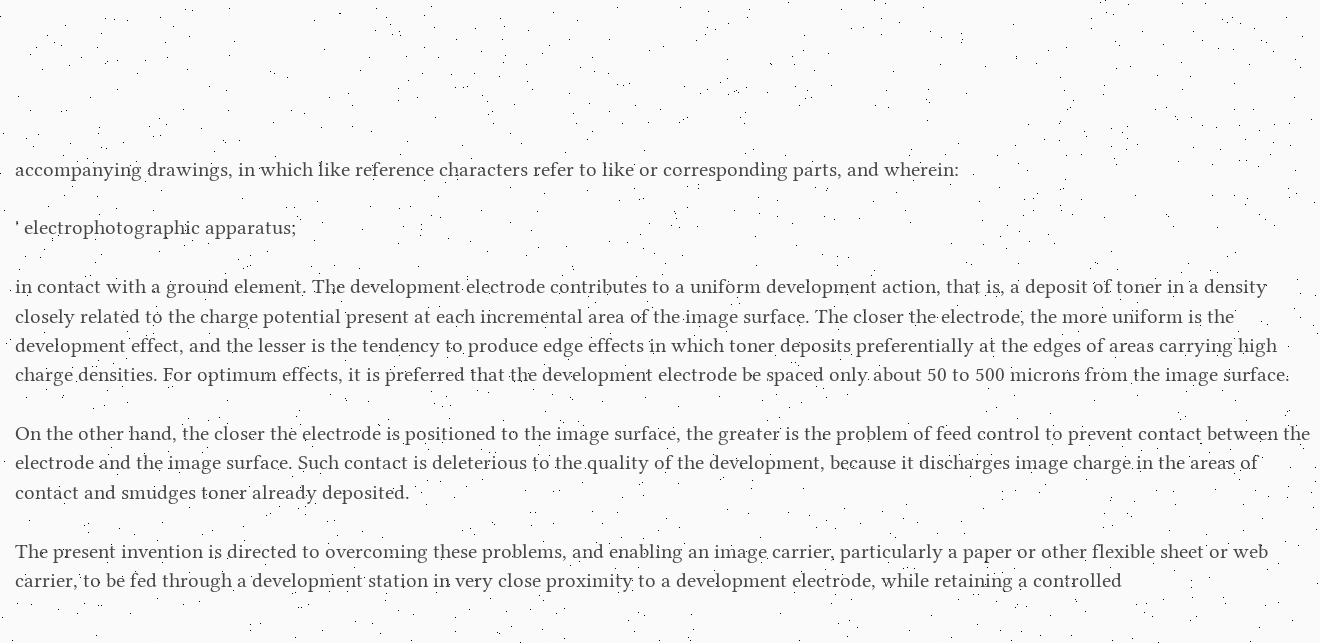accompanying drawings, in which like reference characters refer to like or corresponding parts, and wherein:

' electrophotographic apparatus;

in contact with a ground element. The development electrode contributes to a uniform development action, that is, a deposit of toner in a density closely related to the charge potential present at each incremental area of the image surface. The closer the electrode, the more uniform is the development effect, and the lesser is the tendency to produce edge effects in which toner deposits preferentially at the edges of areas carrying high charge densities. For optimum effects, it is preferred that the development electrode be spaced only about 50 to 500 microns from the image surface.

On the other hand, the closer the electrode is positioned to the image surface, the greater is the problem of feed control to prevent contact between the electrode and the image surface. Such contact is deleterious to the quality of the development, because it discharges image charge in the areas of contact and smudges toner already deposited.

The present invention is directed to overcoming these problems, and enabling an image carrier, particularly a paper or other flexible sheet or web carrier, to be fed through a development station in very close proximity to a development electrode, while retaining a controlled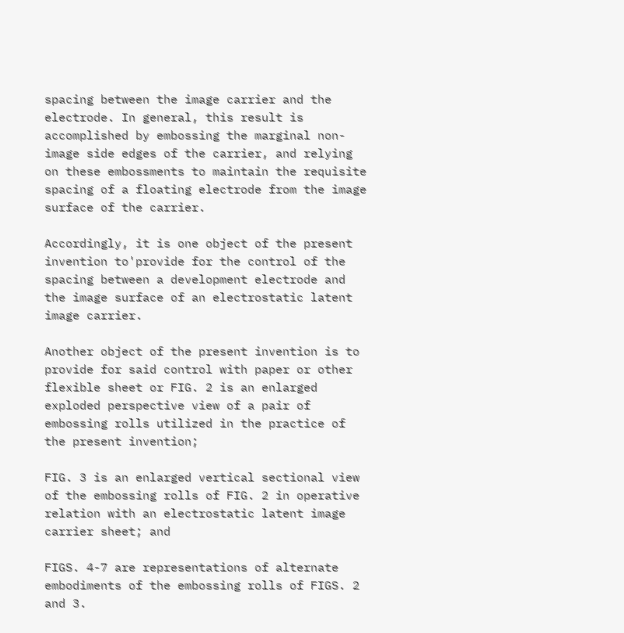spacing between the image carrier and the electrode. In general, this result is accomplished by embossing the marginal non-image side edges of the carrier, and relying on these embossments to maintain the requisite spacing of a floating electrode from the image surface of the carrier.

Accordingly, it is one object of the present invention to'provide for the control of the spacing between a development electrode and the image surface of an electrostatic latent image carrier.

Another object of the present invention is to provide for said control with paper or other flexible sheet or FIG. 2 is an enlarged exploded perspective view of a pair of embossing rolls utilized in the practice of the present invention;

FIG. 3 is an enlarged vertical sectional view of the embossing rolls of FIG. 2 in operative relation with an electrostatic latent image carrier sheet; and

FIGS. 4-7 are representations of alternate embodiments of the embossing rolls of FIGS. 2 and 3.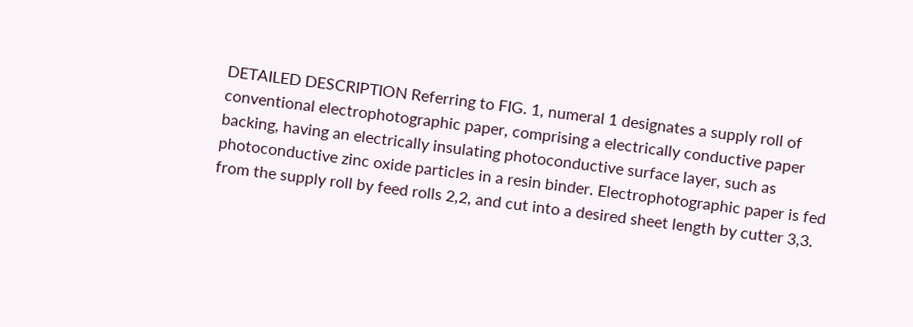DETAILED DESCRIPTION Referring to FIG. 1, numeral 1 designates a supply roll of conventional electrophotographic paper, comprising a electrically conductive paper backing, having an electrically insulating photoconductive surface layer, such as photoconductive zinc oxide particles in a resin binder. Electrophotographic paper is fed from the supply roll by feed rolls 2,2, and cut into a desired sheet length by cutter 3,3.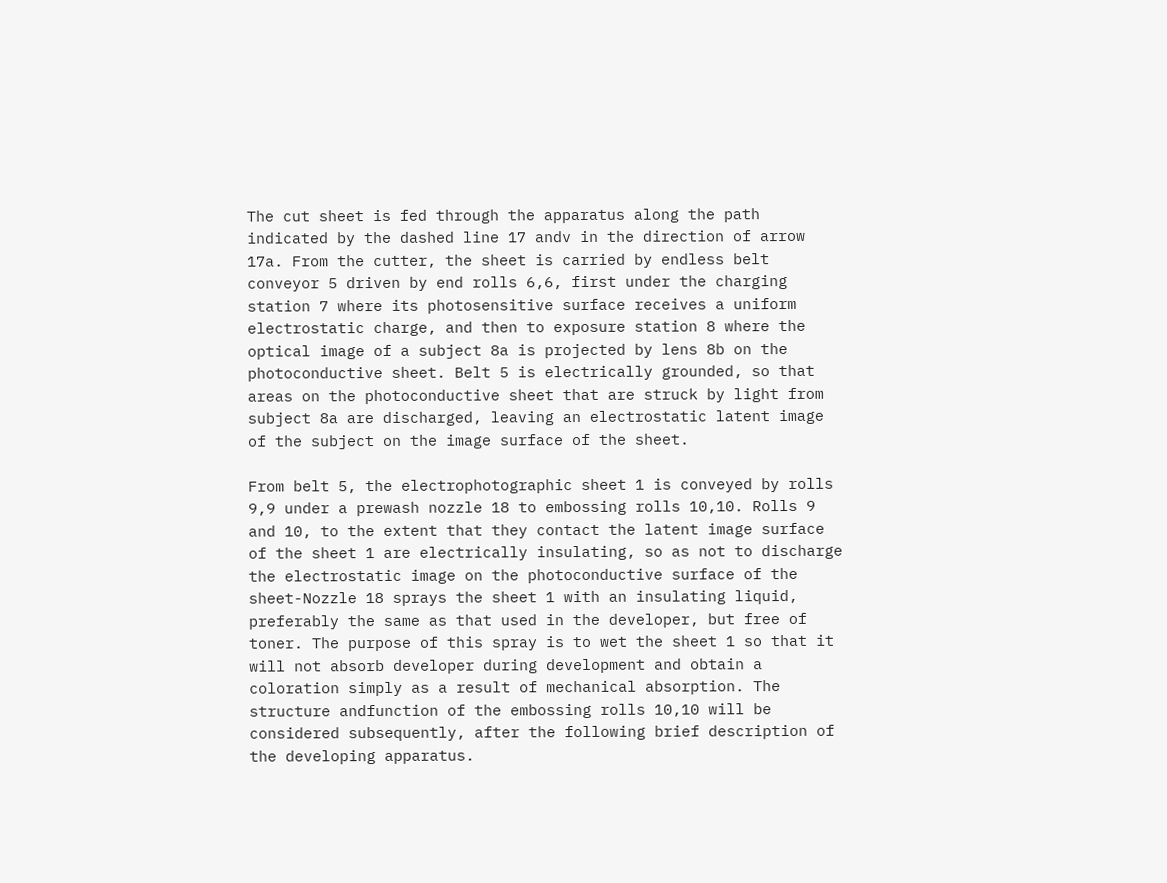The cut sheet is fed through the apparatus along the path indicated by the dashed line 17 andv in the direction of arrow 17a. From the cutter, the sheet is carried by endless belt conveyor 5 driven by end rolls 6,6, first under the charging station 7 where its photosensitive surface receives a uniform electrostatic charge, and then to exposure station 8 where the optical image of a subject 8a is projected by lens 8b on the photoconductive sheet. Belt 5 is electrically grounded, so that areas on the photoconductive sheet that are struck by light from subject 8a are discharged, leaving an electrostatic latent image of the subject on the image surface of the sheet.

From belt 5, the electrophotographic sheet 1 is conveyed by rolls 9,9 under a prewash nozzle 18 to embossing rolls 10,10. Rolls 9 and 10, to the extent that they contact the latent image surface of the sheet 1 are electrically insulating, so as not to discharge the electrostatic image on the photoconductive surface of the sheet-Nozzle 18 sprays the sheet 1 with an insulating liquid, preferably the same as that used in the developer, but free of toner. The purpose of this spray is to wet the sheet 1 so that it will not absorb developer during development and obtain a coloration simply as a result of mechanical absorption. The structure andfunction of the embossing rolls 10,10 will be considered subsequently, after the following brief description of the developing apparatus.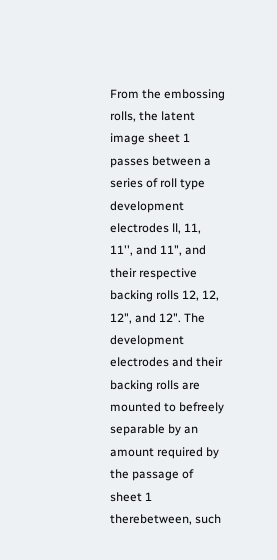From the embossing rolls, the latent image sheet 1 passes between a series of roll type development electrodes ll, 11, 11'', and 11", and their respective backing rolls 12, 12, 12", and 12". The development electrodes and their backing rolls are mounted to befreely separable by an amount required by the passage of sheet 1 therebetween, such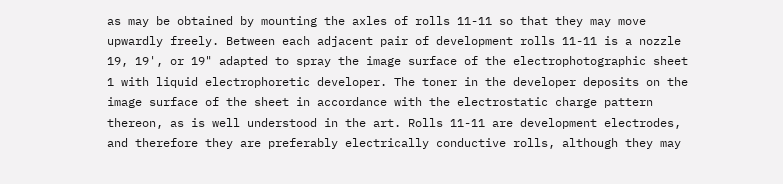as may be obtained by mounting the axles of rolls 11-11 so that they may move upwardly freely. Between each adjacent pair of development rolls 11-11 is a nozzle 19, 19', or 19" adapted to spray the image surface of the electrophotographic sheet 1 with liquid electrophoretic developer. The toner in the developer deposits on the image surface of the sheet in accordance with the electrostatic charge pattern thereon, as is well understood in the art. Rolls 11-11 are development electrodes, and therefore they are preferably electrically conductive rolls, although they may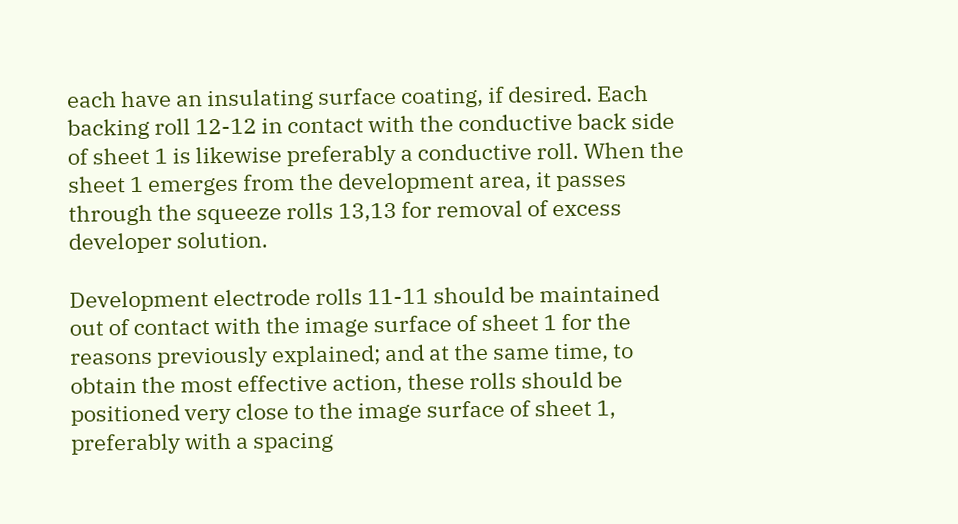each have an insulating surface coating, if desired. Each backing roll 12-12 in contact with the conductive back side of sheet 1 is likewise preferably a conductive roll. When the sheet 1 emerges from the development area, it passes through the squeeze rolls 13,13 for removal of excess developer solution.

Development electrode rolls 11-11 should be maintained out of contact with the image surface of sheet 1 for the reasons previously explained; and at the same time, to obtain the most effective action, these rolls should be positioned very close to the image surface of sheet 1, preferably with a spacing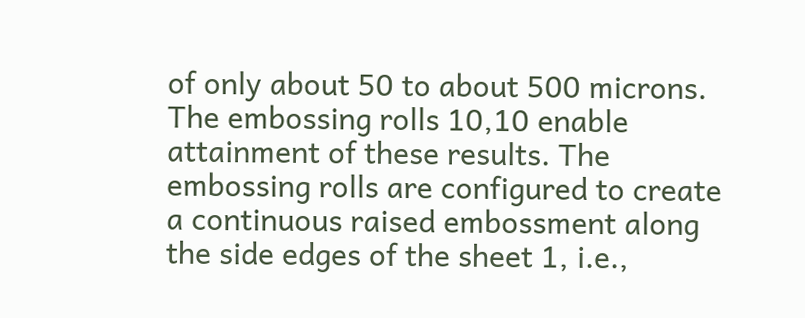of only about 50 to about 500 microns. The embossing rolls 10,10 enable attainment of these results. The embossing rolls are configured to create a continuous raised embossment along the side edges of the sheet 1, i.e.,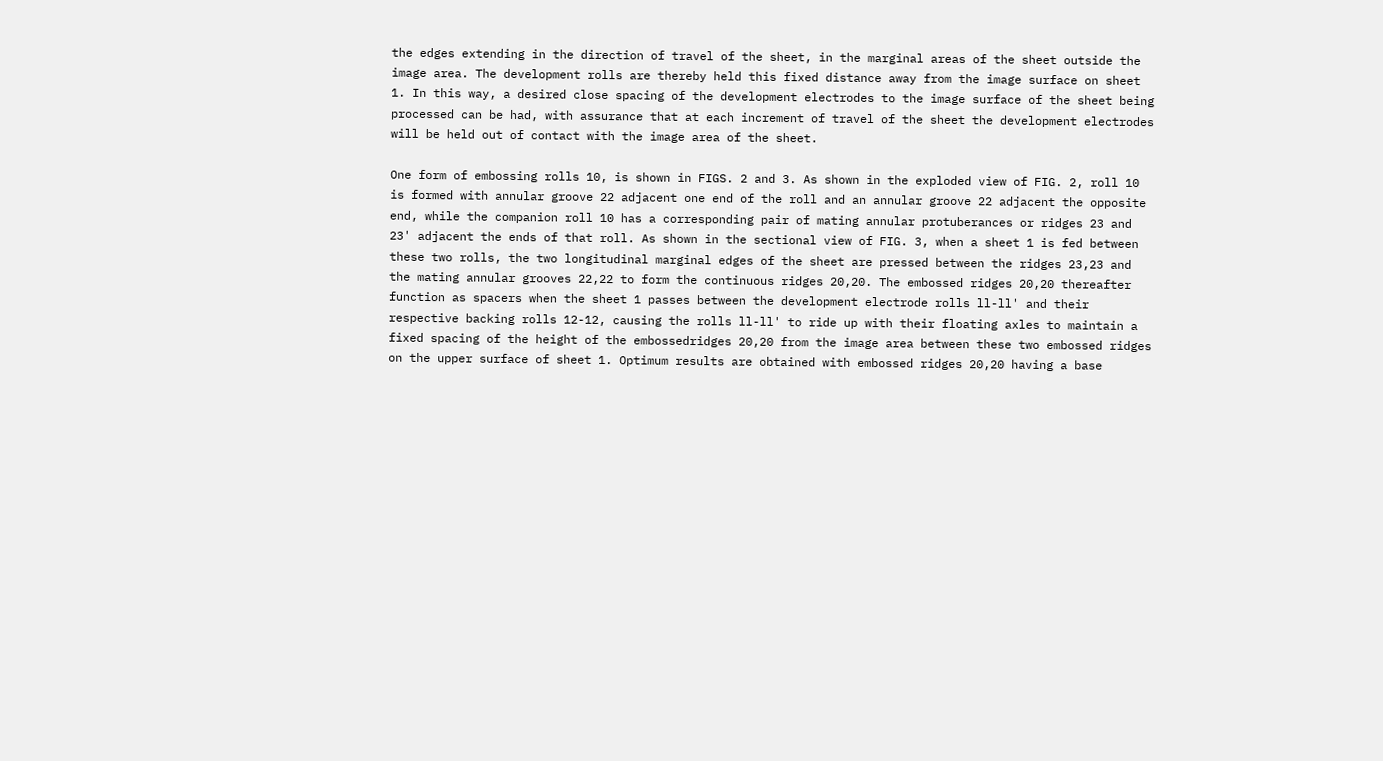the edges extending in the direction of travel of the sheet, in the marginal areas of the sheet outside the image area. The development rolls are thereby held this fixed distance away from the image surface on sheet 1. In this way, a desired close spacing of the development electrodes to the image surface of the sheet being processed can be had, with assurance that at each increment of travel of the sheet the development electrodes will be held out of contact with the image area of the sheet.

One form of embossing rolls 10, is shown in FIGS. 2 and 3. As shown in the exploded view of FIG. 2, roll 10 is formed with annular groove 22 adjacent one end of the roll and an annular groove 22 adjacent the opposite end, while the companion roll 10 has a corresponding pair of mating annular protuberances or ridges 23 and 23' adjacent the ends of that roll. As shown in the sectional view of FIG. 3, when a sheet 1 is fed between these two rolls, the two longitudinal marginal edges of the sheet are pressed between the ridges 23,23 and the mating annular grooves 22,22 to form the continuous ridges 20,20. The embossed ridges 20,20 thereafter function as spacers when the sheet 1 passes between the development electrode rolls ll-ll' and their respective backing rolls 12-12, causing the rolls ll-ll' to ride up with their floating axles to maintain a fixed spacing of the height of the embossedridges 20,20 from the image area between these two embossed ridges on the upper surface of sheet 1. Optimum results are obtained with embossed ridges 20,20 having a base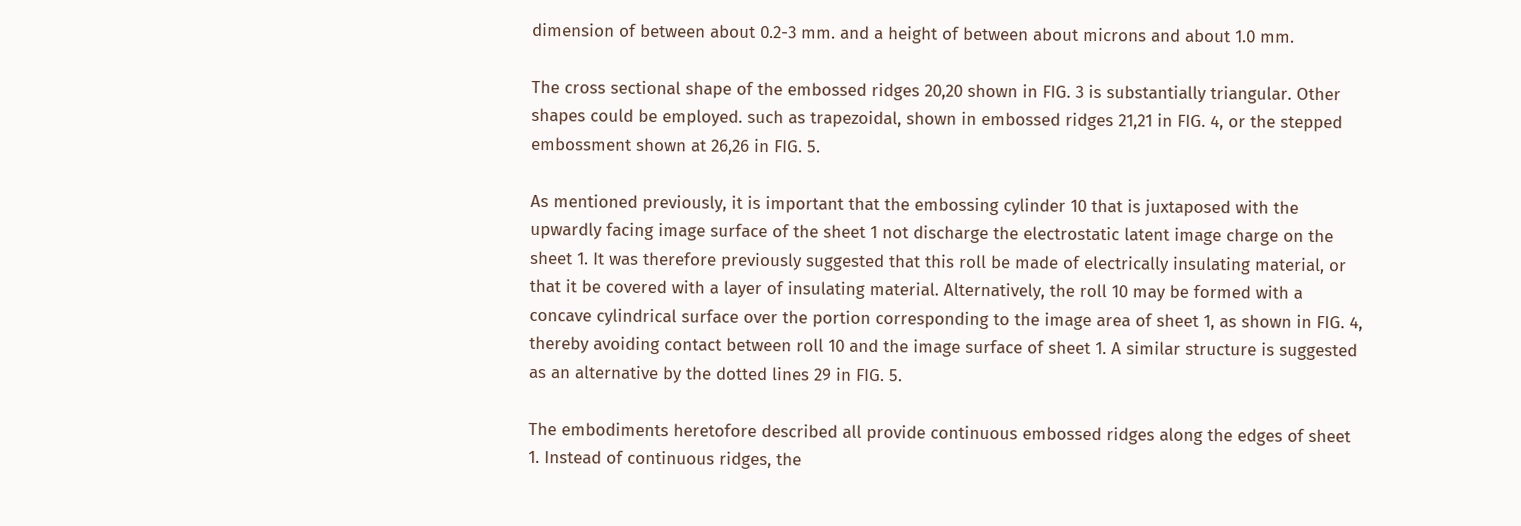dimension of between about 0.2-3 mm. and a height of between about microns and about 1.0 mm.

The cross sectional shape of the embossed ridges 20,20 shown in FIG. 3 is substantially triangular. Other shapes could be employed. such as trapezoidal, shown in embossed ridges 21,21 in FIG. 4, or the stepped embossment shown at 26,26 in FIG. 5.

As mentioned previously, it is important that the embossing cylinder 10 that is juxtaposed with the upwardly facing image surface of the sheet 1 not discharge the electrostatic latent image charge on the sheet 1. It was therefore previously suggested that this roll be made of electrically insulating material, or that it be covered with a layer of insulating material. Alternatively, the roll 10 may be formed with a concave cylindrical surface over the portion corresponding to the image area of sheet 1, as shown in FIG. 4, thereby avoiding contact between roll 10 and the image surface of sheet 1. A similar structure is suggested as an alternative by the dotted lines 29 in FIG. 5.

The embodiments heretofore described all provide continuous embossed ridges along the edges of sheet 1. Instead of continuous ridges, the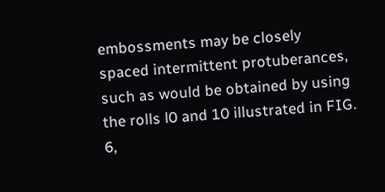embossments may be closely spaced intermittent protuberances, such as would be obtained by using the rolls l0 and 10 illustrated in FIG. 6,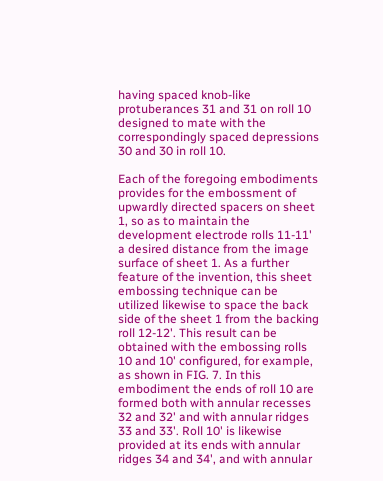having spaced knob-like protuberances 31 and 31 on roll 10 designed to mate with the correspondingly spaced depressions 30 and 30 in roll 10.

Each of the foregoing embodiments provides for the embossment of upwardly directed spacers on sheet 1, so as to maintain the development electrode rolls 11-11' a desired distance from the image surface of sheet 1. As a further feature of the invention, this sheet embossing technique can be utilized likewise to space the back side of the sheet 1 from the backing roll 12-12'. This result can be obtained with the embossing rolls 10 and 10' configured, for example, as shown in FIG. 7. In this embodiment the ends of roll 10 are formed both with annular recesses 32 and 32' and with annular ridges 33 and 33'. Roll 10' is likewise provided at its ends with annular ridges 34 and 34', and with annular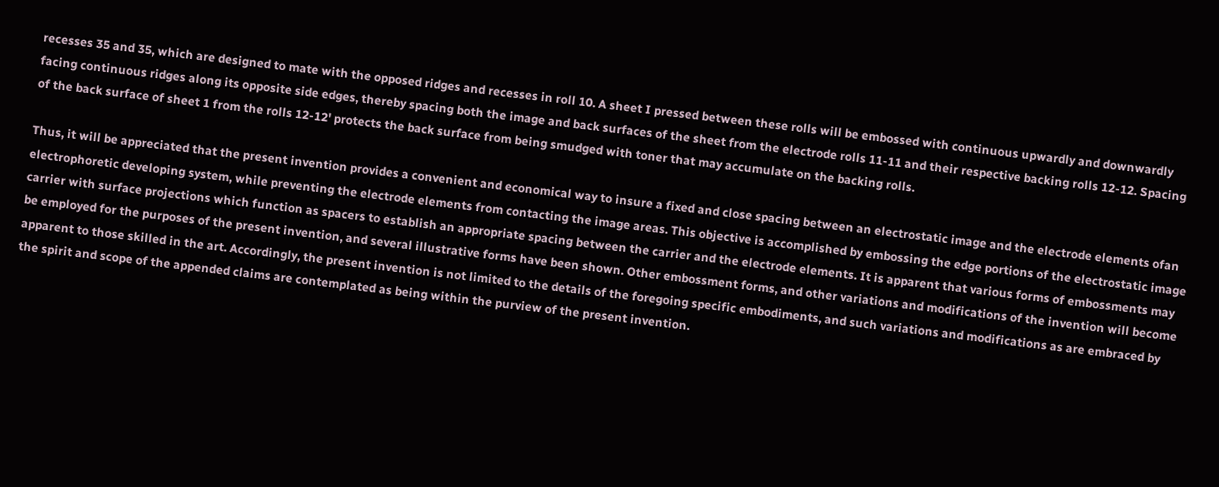recesses 35 and 35, which are designed to mate with the opposed ridges and recesses in roll 10. A sheet I pressed between these rolls will be embossed with continuous upwardly and downwardly facing continuous ridges along its opposite side edges, thereby spacing both the image and back surfaces of the sheet from the electrode rolls 11-11 and their respective backing rolls 12-12. Spacing of the back surface of sheet 1 from the rolls 12-12' protects the back surface from being smudged with toner that may accumulate on the backing rolls.

Thus, it will be appreciated that the present invention provides a convenient and economical way to insure a fixed and close spacing between an electrostatic image and the electrode elements ofan electrophoretic developing system, while preventing the electrode elements from contacting the image areas. This objective is accomplished by embossing the edge portions of the electrostatic image carrier with surface projections which function as spacers to establish an appropriate spacing between the carrier and the electrode elements. It is apparent that various forms of embossments may be employed for the purposes of the present invention, and several illustrative forms have been shown. Other embossment forms, and other variations and modifications of the invention will become apparent to those skilled in the art. Accordingly, the present invention is not limited to the details of the foregoing specific embodiments, and such variations and modifications as are embraced by the spirit and scope of the appended claims are contemplated as being within the purview of the present invention.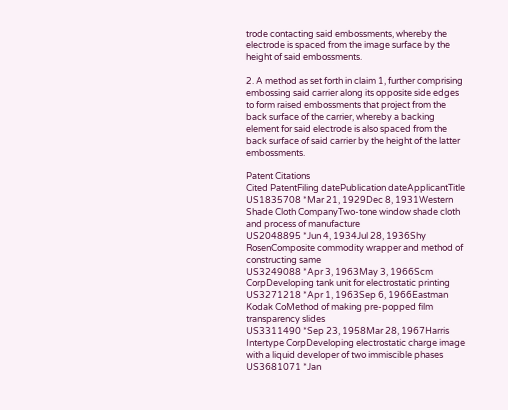trode contacting said embossments, whereby the electrode is spaced from the image surface by the height of said embossments.

2. A method as set forth in claim 1, further comprising embossing said carrier along its opposite side edges to form raised embossments that project from the back surface of the carrier, whereby a backing element for said electrode is also spaced from the back surface of said carrier by the height of the latter embossments.

Patent Citations
Cited PatentFiling datePublication dateApplicantTitle
US1835708 *Mar 21, 1929Dec 8, 1931Western Shade Cloth CompanyTwo-tone window shade cloth and process of manufacture
US2048895 *Jun 4, 1934Jul 28, 1936Shy RosenComposite commodity wrapper and method of constructing same
US3249088 *Apr 3, 1963May 3, 1966Scm CorpDeveloping tank unit for electrostatic printing
US3271218 *Apr 1, 1963Sep 6, 1966Eastman Kodak CoMethod of making pre-popped film transparency slides
US3311490 *Sep 23, 1958Mar 28, 1967Harris Intertype CorpDeveloping electrostatic charge image with a liquid developer of two immiscible phases
US3681071 *Jan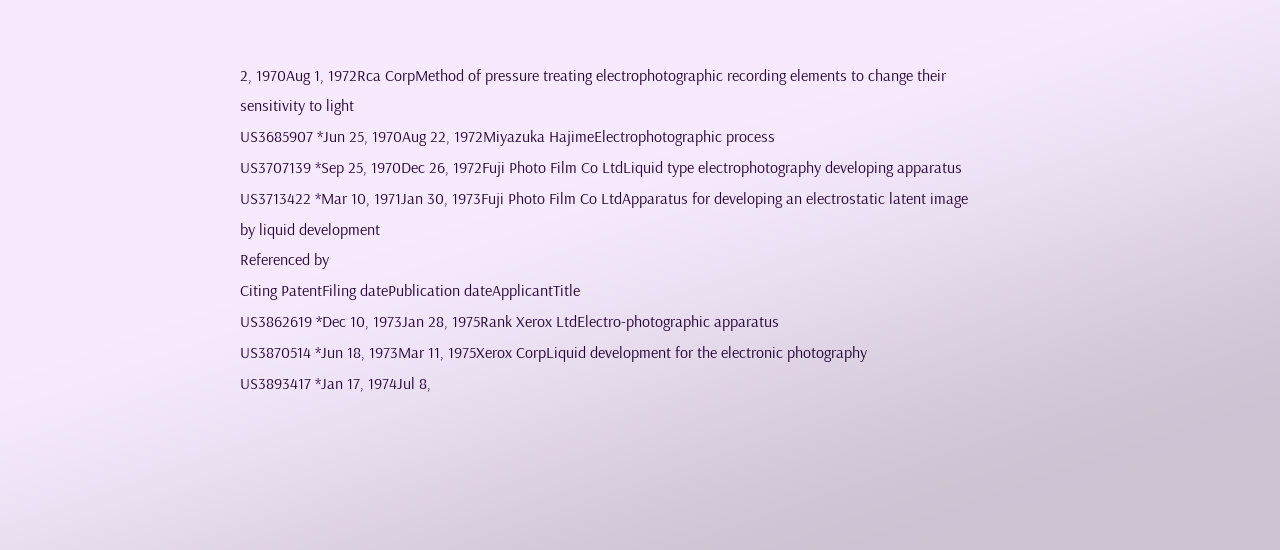2, 1970Aug 1, 1972Rca CorpMethod of pressure treating electrophotographic recording elements to change their sensitivity to light
US3685907 *Jun 25, 1970Aug 22, 1972Miyazuka HajimeElectrophotographic process
US3707139 *Sep 25, 1970Dec 26, 1972Fuji Photo Film Co LtdLiquid type electrophotography developing apparatus
US3713422 *Mar 10, 1971Jan 30, 1973Fuji Photo Film Co LtdApparatus for developing an electrostatic latent image by liquid development
Referenced by
Citing PatentFiling datePublication dateApplicantTitle
US3862619 *Dec 10, 1973Jan 28, 1975Rank Xerox LtdElectro-photographic apparatus
US3870514 *Jun 18, 1973Mar 11, 1975Xerox CorpLiquid development for the electronic photography
US3893417 *Jan 17, 1974Jul 8,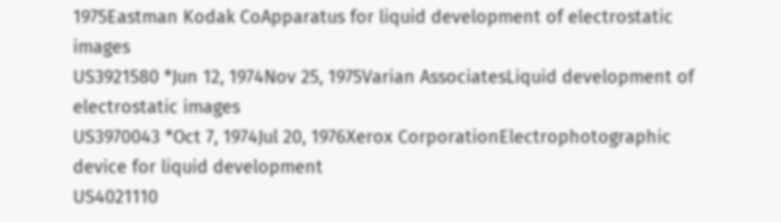1975Eastman Kodak CoApparatus for liquid development of electrostatic images
US3921580 *Jun 12, 1974Nov 25, 1975Varian AssociatesLiquid development of electrostatic images
US3970043 *Oct 7, 1974Jul 20, 1976Xerox CorporationElectrophotographic device for liquid development
US4021110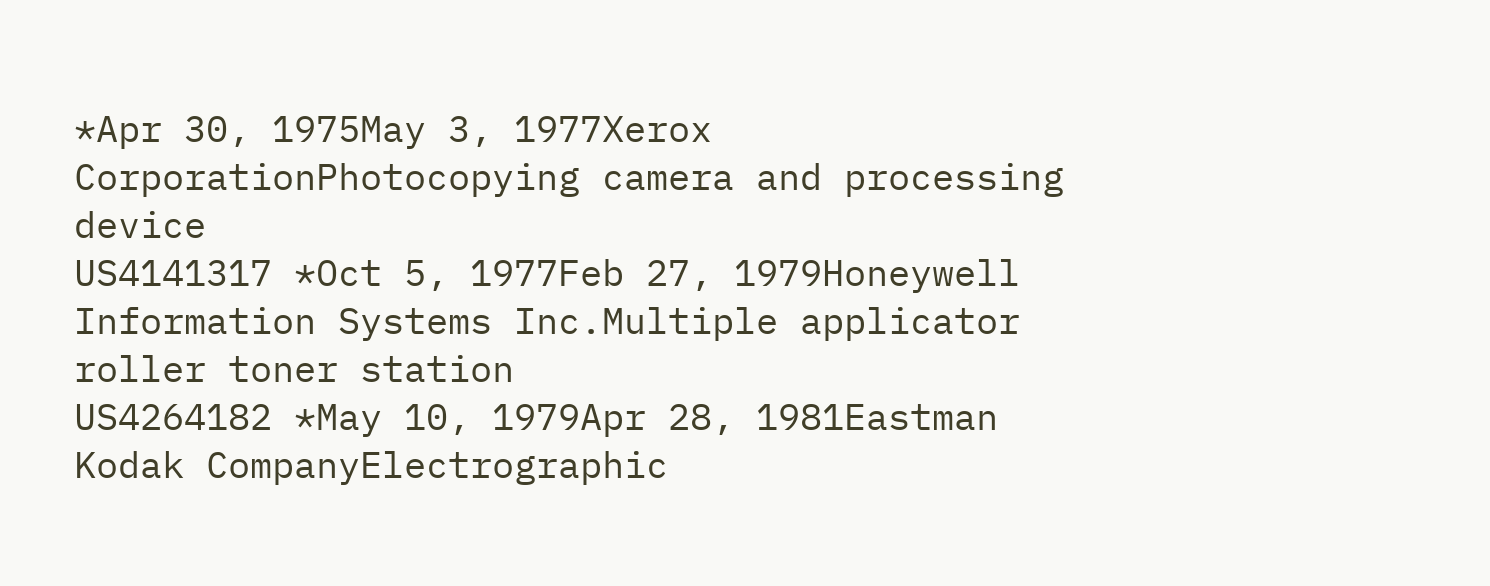*Apr 30, 1975May 3, 1977Xerox CorporationPhotocopying camera and processing device
US4141317 *Oct 5, 1977Feb 27, 1979Honeywell Information Systems Inc.Multiple applicator roller toner station
US4264182 *May 10, 1979Apr 28, 1981Eastman Kodak CompanyElectrographic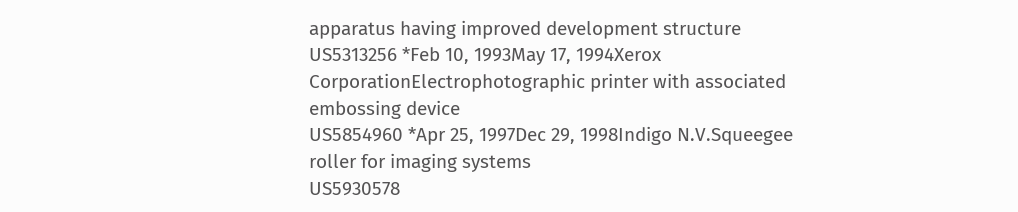apparatus having improved development structure
US5313256 *Feb 10, 1993May 17, 1994Xerox CorporationElectrophotographic printer with associated embossing device
US5854960 *Apr 25, 1997Dec 29, 1998Indigo N.V.Squeegee roller for imaging systems
US5930578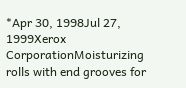*Apr 30, 1998Jul 27, 1999Xerox CorporationMoisturizing rolls with end grooves for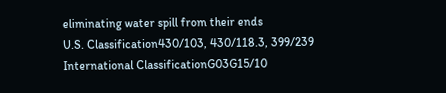eliminating water spill from their ends
U.S. Classification430/103, 430/118.3, 399/239
International ClassificationG03G15/10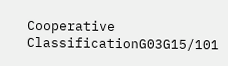Cooperative ClassificationG03G15/101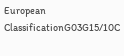European ClassificationG03G15/10C